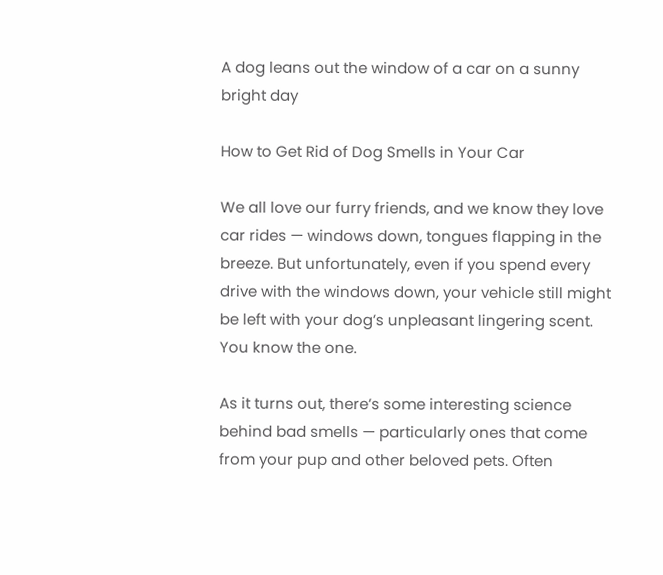A dog leans out the window of a car on a sunny bright day

How to Get Rid of Dog Smells in Your Car

We all love our furry friends, and we know they love car rides — windows down, tongues flapping in the breeze. But unfortunately, even if you spend every drive with the windows down, your vehicle still might be left with your dog’s unpleasant lingering scent. You know the one.

As it turns out, there’s some interesting science behind bad smells — particularly ones that come from your pup and other beloved pets. Often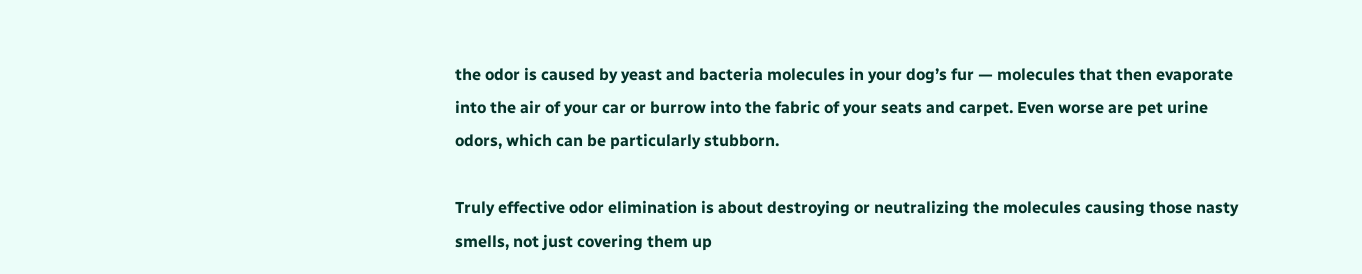the odor is caused by yeast and bacteria molecules in your dog’s fur — molecules that then evaporate into the air of your car or burrow into the fabric of your seats and carpet. Even worse are pet urine odors, which can be particularly stubborn.

Truly effective odor elimination is about destroying or neutralizing the molecules causing those nasty smells, not just covering them up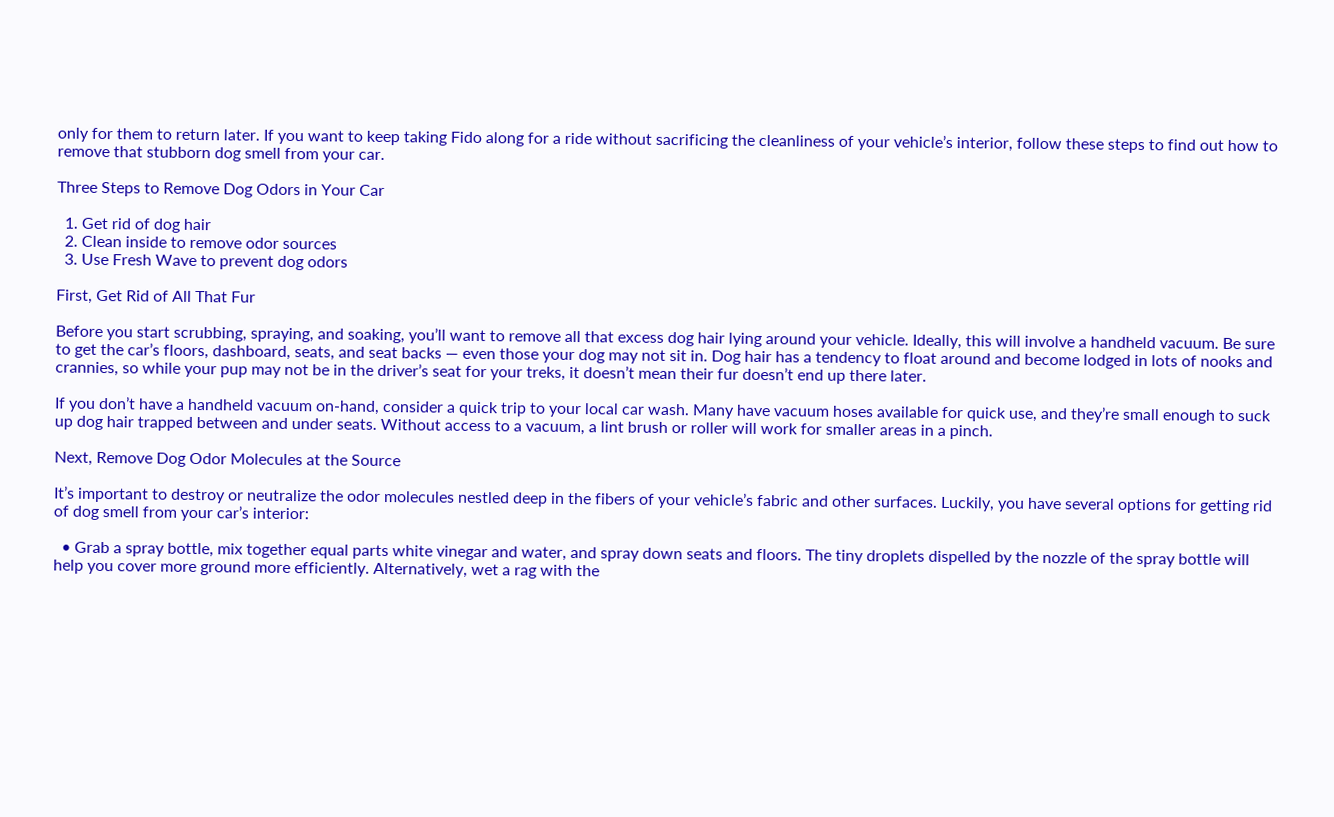only for them to return later. If you want to keep taking Fido along for a ride without sacrificing the cleanliness of your vehicle’s interior, follow these steps to find out how to remove that stubborn dog smell from your car.

Three Steps to Remove Dog Odors in Your Car

  1. Get rid of dog hair
  2. Clean inside to remove odor sources
  3. Use Fresh Wave to prevent dog odors

First, Get Rid of All That Fur

Before you start scrubbing, spraying, and soaking, you’ll want to remove all that excess dog hair lying around your vehicle. Ideally, this will involve a handheld vacuum. Be sure to get the car’s floors, dashboard, seats, and seat backs — even those your dog may not sit in. Dog hair has a tendency to float around and become lodged in lots of nooks and crannies, so while your pup may not be in the driver’s seat for your treks, it doesn’t mean their fur doesn’t end up there later.

If you don’t have a handheld vacuum on-hand, consider a quick trip to your local car wash. Many have vacuum hoses available for quick use, and they’re small enough to suck up dog hair trapped between and under seats. Without access to a vacuum, a lint brush or roller will work for smaller areas in a pinch.

Next, Remove Dog Odor Molecules at the Source

It’s important to destroy or neutralize the odor molecules nestled deep in the fibers of your vehicle’s fabric and other surfaces. Luckily, you have several options for getting rid of dog smell from your car’s interior:

  • Grab a spray bottle, mix together equal parts white vinegar and water, and spray down seats and floors. The tiny droplets dispelled by the nozzle of the spray bottle will help you cover more ground more efficiently. Alternatively, wet a rag with the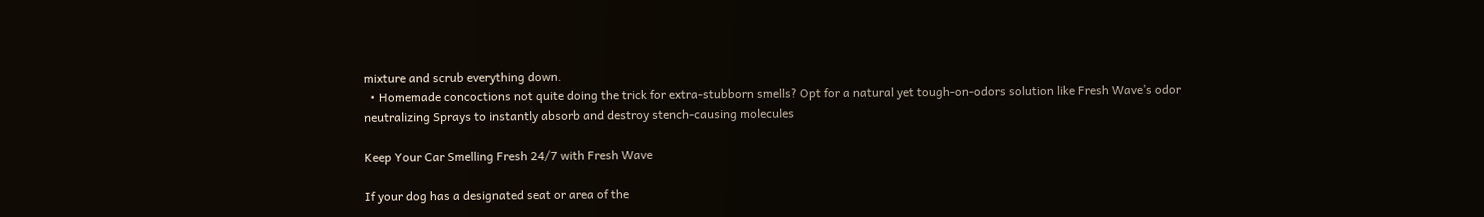mixture and scrub everything down.
  • Homemade concoctions not quite doing the trick for extra-stubborn smells? Opt for a natural yet tough-on-odors solution like Fresh Wave’s odor neutralizing Sprays to instantly absorb and destroy stench-causing molecules

Keep Your Car Smelling Fresh 24/7 with Fresh Wave

If your dog has a designated seat or area of the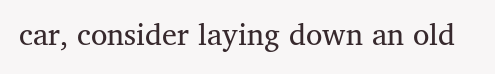car, consider laying down an old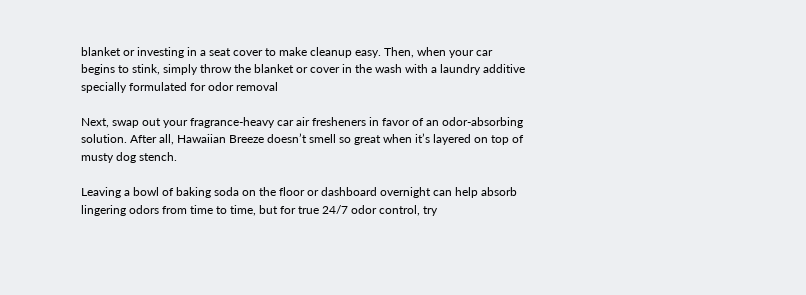blanket or investing in a seat cover to make cleanup easy. Then, when your car begins to stink, simply throw the blanket or cover in the wash with a laundry additive specially formulated for odor removal

Next, swap out your fragrance-heavy car air fresheners in favor of an odor-absorbing solution. After all, Hawaiian Breeze doesn’t smell so great when it’s layered on top of musty dog stench.

Leaving a bowl of baking soda on the floor or dashboard overnight can help absorb lingering odors from time to time, but for true 24/7 odor control, try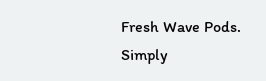Fresh Wave Pods. Simply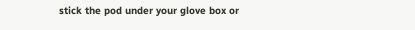stick the pod under your glove box or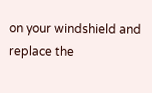on your windshield and replace the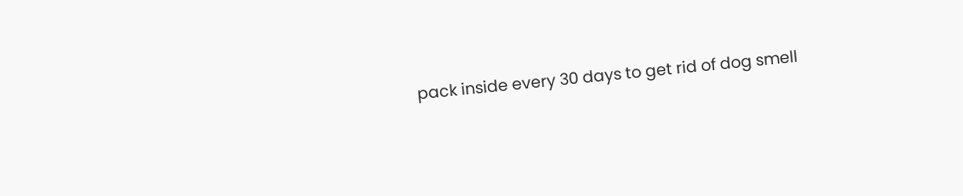pack inside every 30 days to get rid of dog smell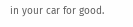in your car for good.